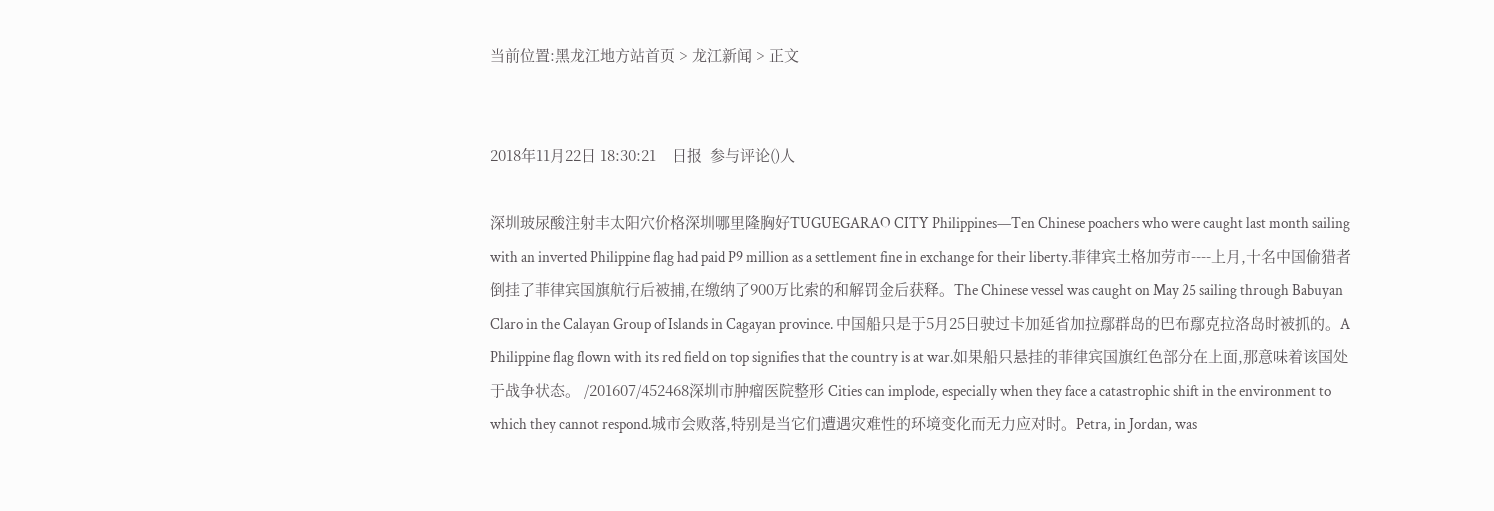当前位置:黑龙江地方站首页 > 龙江新闻 > 正文


2018年11月22日 18:30:21    日报  参与评论()人

深圳玻尿酸注射丰太阳穴价格深圳哪里隆胸好TUGUEGARAO CITY Philippines—Ten Chinese poachers who were caught last month sailing with an inverted Philippine flag had paid P9 million as a settlement fine in exchange for their liberty.菲律宾土格加劳市----上月,十名中国偷猎者倒挂了菲律宾国旗航行后被捕,在缴纳了900万比索的和解罚金后获释。The Chinese vessel was caught on May 25 sailing through Babuyan Claro in the Calayan Group of Islands in Cagayan province. 中国船只是于5月25日驶过卡加延省加拉鄢群岛的巴布鄢克拉洛岛时被抓的。A Philippine flag flown with its red field on top signifies that the country is at war.如果船只悬挂的菲律宾国旗红色部分在上面,那意味着该国处于战争状态。 /201607/452468深圳市肿瘤医院整形 Cities can implode, especially when they face a catastrophic shift in the environment to which they cannot respond.城市会败落,特别是当它们遭遇灾难性的环境变化而无力应对时。Petra, in Jordan, was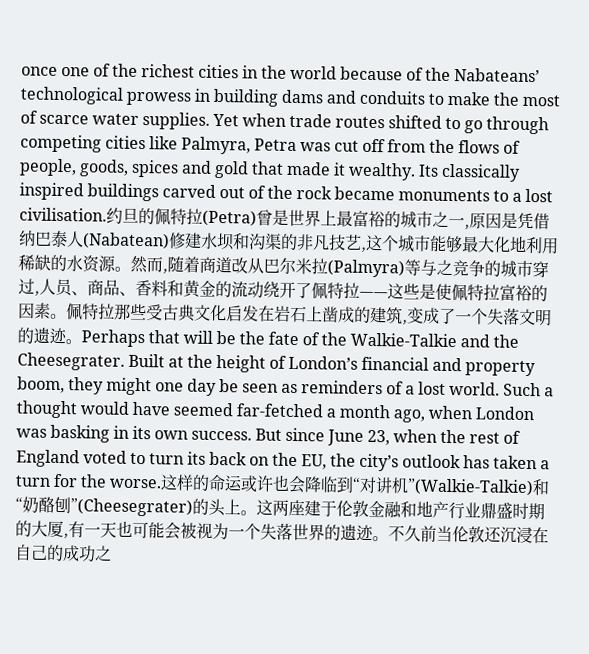once one of the richest cities in the world because of the Nabateans’ technological prowess in building dams and conduits to make the most of scarce water supplies. Yet when trade routes shifted to go through competing cities like Palmyra, Petra was cut off from the flows of people, goods, spices and gold that made it wealthy. Its classically inspired buildings carved out of the rock became monuments to a lost civilisation.约旦的佩特拉(Petra)曾是世界上最富裕的城市之一,原因是凭借纳巴泰人(Nabatean)修建水坝和沟渠的非凡技艺,这个城市能够最大化地利用稀缺的水资源。然而,随着商道改从巴尔米拉(Palmyra)等与之竞争的城市穿过,人员、商品、香料和黄金的流动绕开了佩特拉——这些是使佩特拉富裕的因素。佩特拉那些受古典文化启发在岩石上凿成的建筑,变成了一个失落文明的遗迹。Perhaps that will be the fate of the Walkie-Talkie and the Cheesegrater. Built at the height of London’s financial and property boom, they might one day be seen as reminders of a lost world. Such a thought would have seemed far-fetched a month ago, when London was basking in its own success. But since June 23, when the rest of England voted to turn its back on the EU, the city’s outlook has taken a turn for the worse.这样的命运或许也会降临到“对讲机”(Walkie-Talkie)和“奶酪刨”(Cheesegrater)的头上。这两座建于伦敦金融和地产行业鼎盛时期的大厦,有一天也可能会被视为一个失落世界的遗迹。不久前当伦敦还沉浸在自己的成功之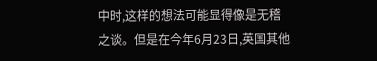中时,这样的想法可能显得像是无稽之谈。但是在今年6月23日,英国其他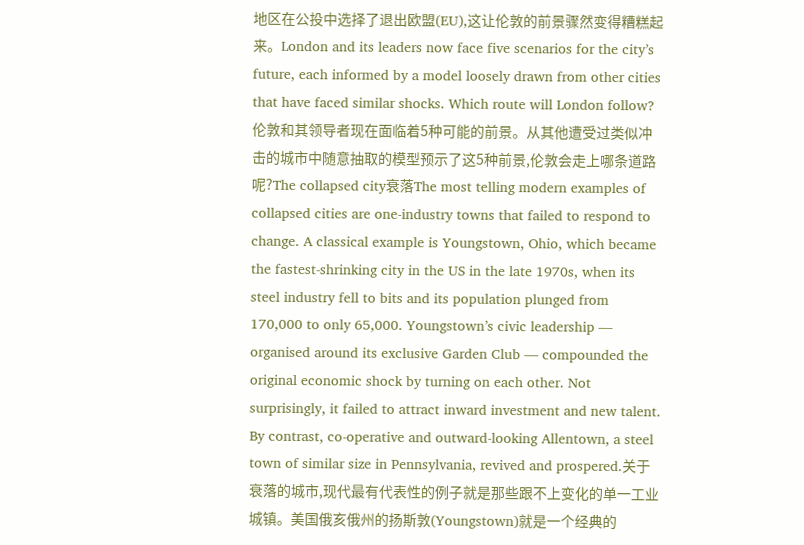地区在公投中选择了退出欧盟(EU),这让伦敦的前景骤然变得糟糕起来。London and its leaders now face five scenarios for the city’s future, each informed by a model loosely drawn from other cities that have faced similar shocks. Which route will London follow?伦敦和其领导者现在面临着5种可能的前景。从其他遭受过类似冲击的城市中随意抽取的模型预示了这5种前景,伦敦会走上哪条道路呢?The collapsed city衰落The most telling modern examples of collapsed cities are one-industry towns that failed to respond to change. A classical example is Youngstown, Ohio, which became the fastest-shrinking city in the US in the late 1970s, when its steel industry fell to bits and its population plunged from 170,000 to only 65,000. Youngstown’s civic leadership — organised around its exclusive Garden Club — compounded the original economic shock by turning on each other. Not surprisingly, it failed to attract inward investment and new talent. By contrast, co-operative and outward-looking Allentown, a steel town of similar size in Pennsylvania, revived and prospered.关于衰落的城市,现代最有代表性的例子就是那些跟不上变化的单一工业城镇。美国俄亥俄州的扬斯敦(Youngstown)就是一个经典的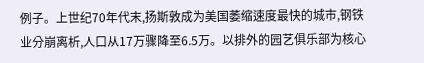例子。上世纪70年代末,扬斯敦成为美国萎缩速度最快的城市,钢铁业分崩离析,人口从17万骤降至6.5万。以排外的园艺俱乐部为核心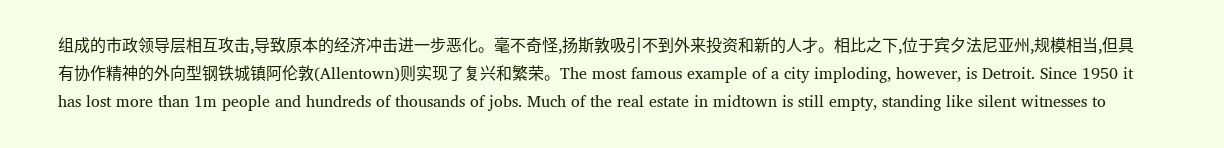组成的市政领导层相互攻击,导致原本的经济冲击进一步恶化。毫不奇怪,扬斯敦吸引不到外来投资和新的人才。相比之下,位于宾夕法尼亚州,规模相当,但具有协作精神的外向型钢铁城镇阿伦敦(Allentown)则实现了复兴和繁荣。The most famous example of a city imploding, however, is Detroit. Since 1950 it has lost more than 1m people and hundreds of thousands of jobs. Much of the real estate in midtown is still empty, standing like silent witnesses to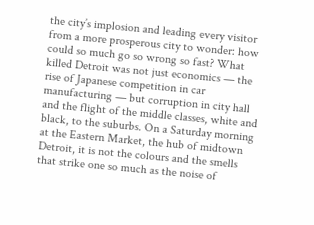the city’s implosion and leading every visitor from a more prosperous city to wonder: how could so much go so wrong so fast? What killed Detroit was not just economics — the rise of Japanese competition in car manufacturing — but corruption in city hall and the flight of the middle classes, white and black, to the suburbs. On a Saturday morning at the Eastern Market, the hub of midtown Detroit, it is not the colours and the smells that strike one so much as the noise of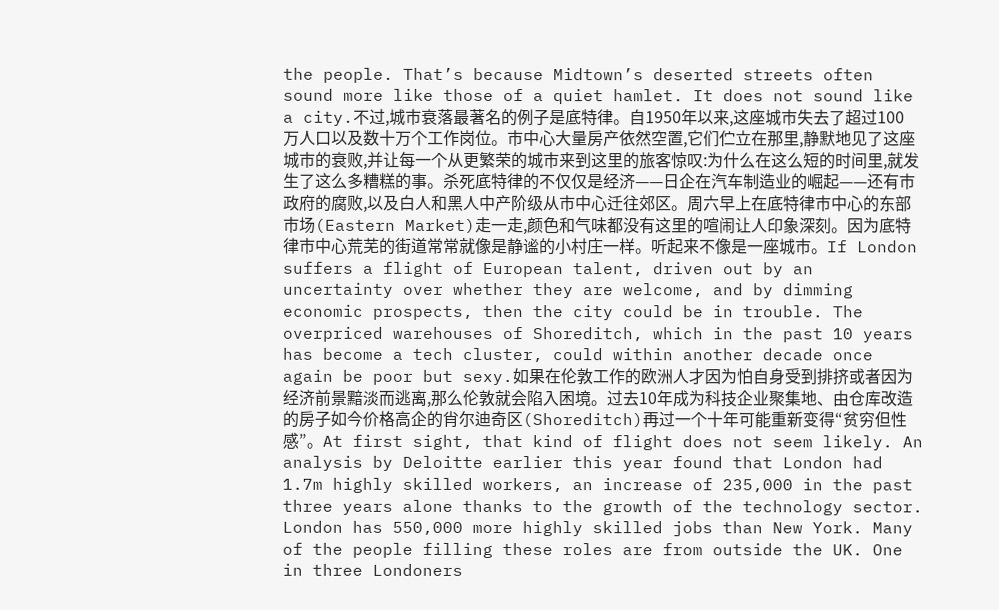the people. That’s because Midtown’s deserted streets often sound more like those of a quiet hamlet. It does not sound like a city.不过,城市衰落最著名的例子是底特律。自1950年以来,这座城市失去了超过100万人口以及数十万个工作岗位。市中心大量房产依然空置,它们伫立在那里,静默地见了这座城市的衰败,并让每一个从更繁荣的城市来到这里的旅客惊叹:为什么在这么短的时间里,就发生了这么多糟糕的事。杀死底特律的不仅仅是经济——日企在汽车制造业的崛起——还有市政府的腐败,以及白人和黑人中产阶级从市中心迁往郊区。周六早上在底特律市中心的东部市场(Eastern Market)走一走,颜色和气味都没有这里的喧闹让人印象深刻。因为底特律市中心荒芜的街道常常就像是静谧的小村庄一样。听起来不像是一座城市。If London suffers a flight of European talent, driven out by an uncertainty over whether they are welcome, and by dimming economic prospects, then the city could be in trouble. The overpriced warehouses of Shoreditch, which in the past 10 years has become a tech cluster, could within another decade once again be poor but sexy.如果在伦敦工作的欧洲人才因为怕自身受到排挤或者因为经济前景黯淡而逃离,那么伦敦就会陷入困境。过去10年成为科技企业聚集地、由仓库改造的房子如今价格高企的肖尔迪奇区(Shoreditch)再过一个十年可能重新变得“贫穷但性感”。At first sight, that kind of flight does not seem likely. An analysis by Deloitte earlier this year found that London had 1.7m highly skilled workers, an increase of 235,000 in the past three years alone thanks to the growth of the technology sector. London has 550,000 more highly skilled jobs than New York. Many of the people filling these roles are from outside the UK. One in three Londoners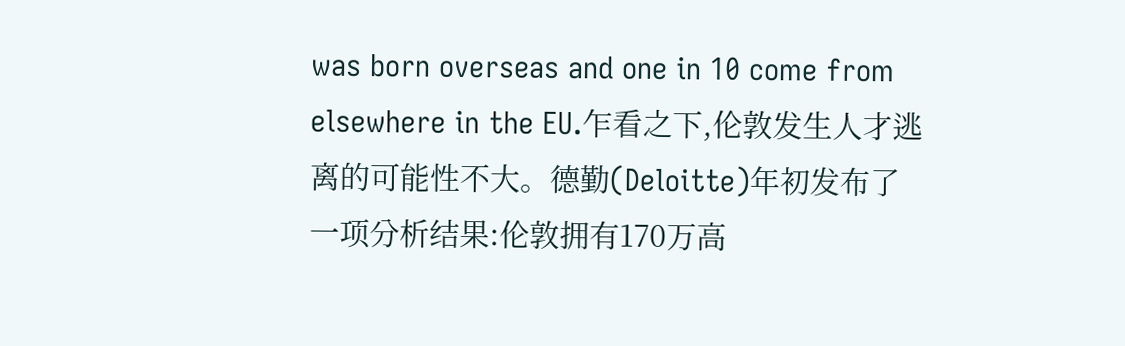was born overseas and one in 10 come from elsewhere in the EU.乍看之下,伦敦发生人才逃离的可能性不大。德勤(Deloitte)年初发布了一项分析结果:伦敦拥有170万高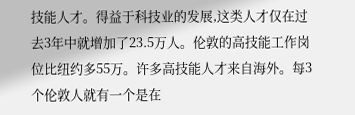技能人才。得益于科技业的发展,这类人才仅在过去3年中就增加了23.5万人。伦敦的高技能工作岗位比纽约多55万。许多高技能人才来自海外。每3个伦敦人就有一个是在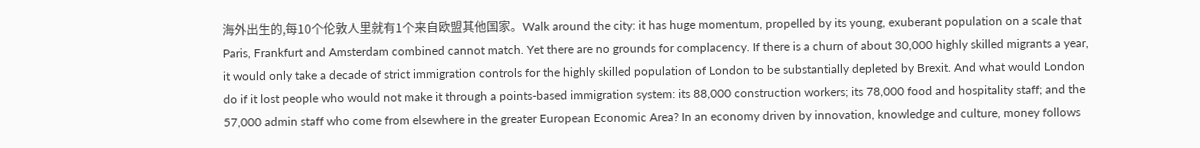海外出生的,每10个伦敦人里就有1个来自欧盟其他国家。Walk around the city: it has huge momentum, propelled by its young, exuberant population on a scale that Paris, Frankfurt and Amsterdam combined cannot match. Yet there are no grounds for complacency. If there is a churn of about 30,000 highly skilled migrants a year, it would only take a decade of strict immigration controls for the highly skilled population of London to be substantially depleted by Brexit. And what would London do if it lost people who would not make it through a points-based immigration system: its 88,000 construction workers; its 78,000 food and hospitality staff; and the 57,000 admin staff who come from elsewhere in the greater European Economic Area? In an economy driven by innovation, knowledge and culture, money follows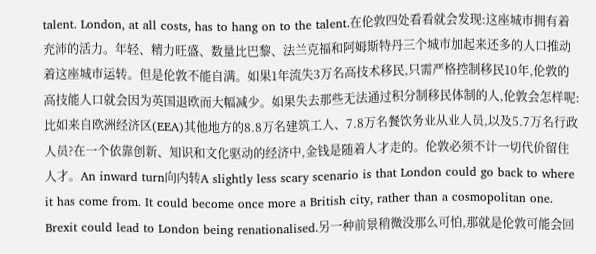talent. London, at all costs, has to hang on to the talent.在伦敦四处看看就会发现:这座城市拥有着充沛的活力。年轻、精力旺盛、数量比巴黎、法兰克福和阿姆斯特丹三个城市加起来还多的人口推动着这座城市运转。但是伦敦不能自满。如果1年流失3万名高技术移民,只需严格控制移民10年,伦敦的高技能人口就会因为英国退欧而大幅减少。如果失去那些无法通过积分制移民体制的人,伦敦会怎样呢:比如来自欧洲经济区(EEA)其他地方的8.8万名建筑工人、7.8万名餐饮务业从业人员,以及5.7万名行政人员?在一个依靠创新、知识和文化驱动的经济中,金钱是随着人才走的。伦敦必须不计一切代价留住人才。An inward turn向内转A slightly less scary scenario is that London could go back to where it has come from. It could become once more a British city, rather than a cosmopolitan one. Brexit could lead to London being renationalised.另一种前景稍微没那么可怕,那就是伦敦可能会回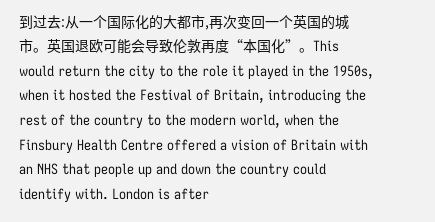到过去:从一个国际化的大都市,再次变回一个英国的城市。英国退欧可能会导致伦敦再度“本国化”。This would return the city to the role it played in the 1950s, when it hosted the Festival of Britain, introducing the rest of the country to the modern world, when the Finsbury Health Centre offered a vision of Britain with an NHS that people up and down the country could identify with. London is after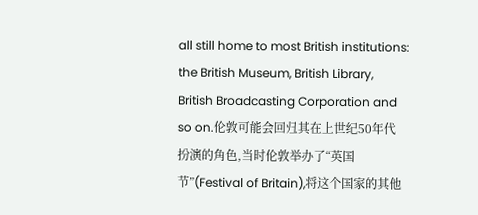all still home to most British institutions: the British Museum, British Library, British Broadcasting Corporation and so on.伦敦可能会回归其在上世纪50年代扮演的角色,当时伦敦举办了“英国节”(Festival of Britain),将这个国家的其他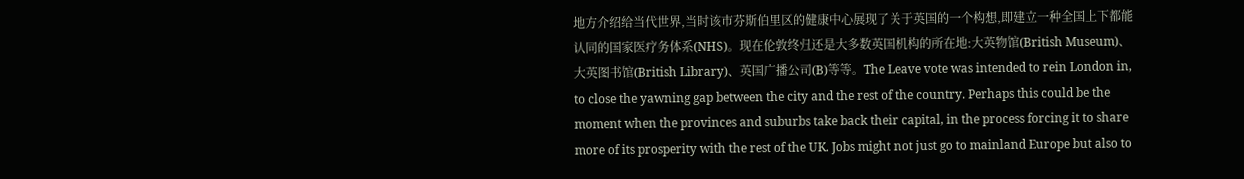地方介绍给当代世界,当时该市芬斯伯里区的健康中心展现了关于英国的一个构想,即建立一种全国上下都能认同的国家医疗务体系(NHS)。现在伦敦终归还是大多数英国机构的所在地:大英物馆(British Museum)、大英图书馆(British Library)、英国广播公司(B)等等。The Leave vote was intended to rein London in, to close the yawning gap between the city and the rest of the country. Perhaps this could be the moment when the provinces and suburbs take back their capital, in the process forcing it to share more of its prosperity with the rest of the UK. Jobs might not just go to mainland Europe but also to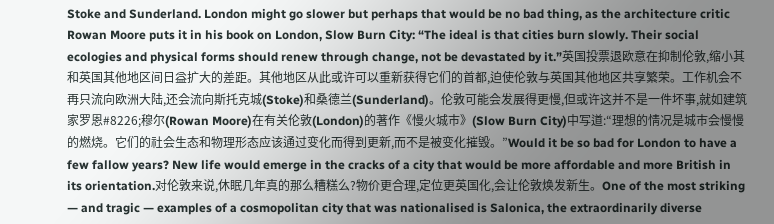Stoke and Sunderland. London might go slower but perhaps that would be no bad thing, as the architecture critic Rowan Moore puts it in his book on London, Slow Burn City: “The ideal is that cities burn slowly. Their social ecologies and physical forms should renew through change, not be devastated by it.”英国投票退欧意在抑制伦敦,缩小其和英国其他地区间日益扩大的差距。其他地区从此或许可以重新获得它们的首都,迫使伦敦与英国其他地区共享繁荣。工作机会不再只流向欧洲大陆,还会流向斯托克城(Stoke)和桑德兰(Sunderland)。伦敦可能会发展得更慢,但或许这并不是一件坏事,就如建筑家罗恩#8226;穆尔(Rowan Moore)在有关伦敦(London)的著作《慢火城市》(Slow Burn City)中写道:“理想的情况是城市会慢慢的燃烧。它们的社会生态和物理形态应该通过变化而得到更新,而不是被变化摧毁。”Would it be so bad for London to have a few fallow years? New life would emerge in the cracks of a city that would be more affordable and more British in its orientation.对伦敦来说,休眠几年真的那么糟糕么?物价更合理,定位更英国化,会让伦敦焕发新生。One of the most striking — and tragic — examples of a cosmopolitan city that was nationalised is Salonica, the extraordinarily diverse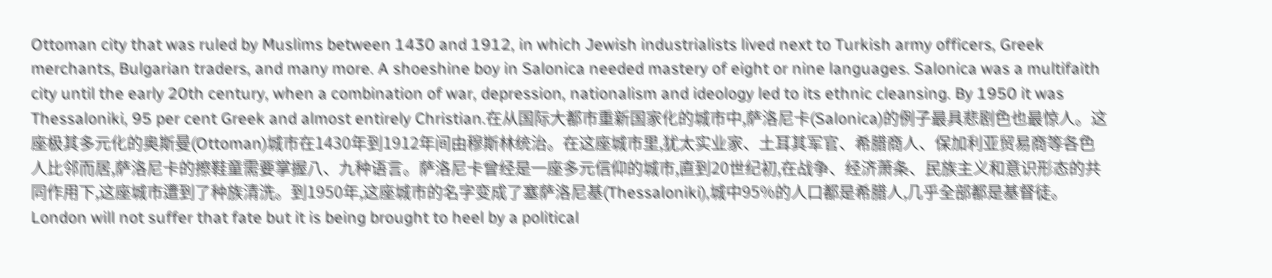Ottoman city that was ruled by Muslims between 1430 and 1912, in which Jewish industrialists lived next to Turkish army officers, Greek merchants, Bulgarian traders, and many more. A shoeshine boy in Salonica needed mastery of eight or nine languages. Salonica was a multifaith city until the early 20th century, when a combination of war, depression, nationalism and ideology led to its ethnic cleansing. By 1950 it was Thessaloniki, 95 per cent Greek and almost entirely Christian.在从国际大都市重新国家化的城市中,萨洛尼卡(Salonica)的例子最具悲剧色也最惊人。这座极其多元化的奥斯曼(Ottoman)城市在1430年到1912年间由穆斯林统治。在这座城市里,犹太实业家、土耳其军官、希腊商人、保加利亚贸易商等各色人比邻而居,萨洛尼卡的擦鞋童需要掌握八、九种语言。萨洛尼卡曾经是一座多元信仰的城市,直到20世纪初,在战争、经济萧条、民族主义和意识形态的共同作用下,这座城市遭到了种族清洗。到1950年,这座城市的名字变成了塞萨洛尼基(Thessaloniki),城中95%的人口都是希腊人,几乎全部都是基督徒。London will not suffer that fate but it is being brought to heel by a political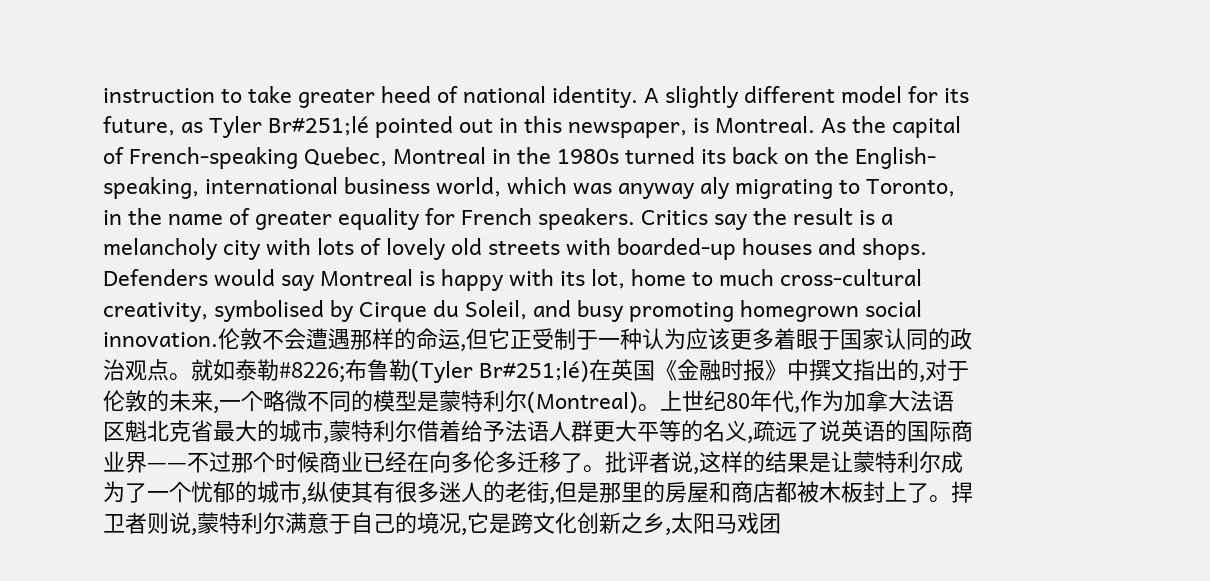instruction to take greater heed of national identity. A slightly different model for its future, as Tyler Br#251;lé pointed out in this newspaper, is Montreal. As the capital of French-speaking Quebec, Montreal in the 1980s turned its back on the English-speaking, international business world, which was anyway aly migrating to Toronto, in the name of greater equality for French speakers. Critics say the result is a melancholy city with lots of lovely old streets with boarded-up houses and shops. Defenders would say Montreal is happy with its lot, home to much cross-cultural creativity, symbolised by Cirque du Soleil, and busy promoting homegrown social innovation.伦敦不会遭遇那样的命运,但它正受制于一种认为应该更多着眼于国家认同的政治观点。就如泰勒#8226;布鲁勒(Tyler Br#251;lé)在英国《金融时报》中撰文指出的,对于伦敦的未来,一个略微不同的模型是蒙特利尔(Montreal)。上世纪80年代,作为加拿大法语区魁北克省最大的城市,蒙特利尔借着给予法语人群更大平等的名义,疏远了说英语的国际商业界——不过那个时候商业已经在向多伦多迁移了。批评者说,这样的结果是让蒙特利尔成为了一个忧郁的城市,纵使其有很多迷人的老街,但是那里的房屋和商店都被木板封上了。捍卫者则说,蒙特利尔满意于自己的境况,它是跨文化创新之乡,太阳马戏团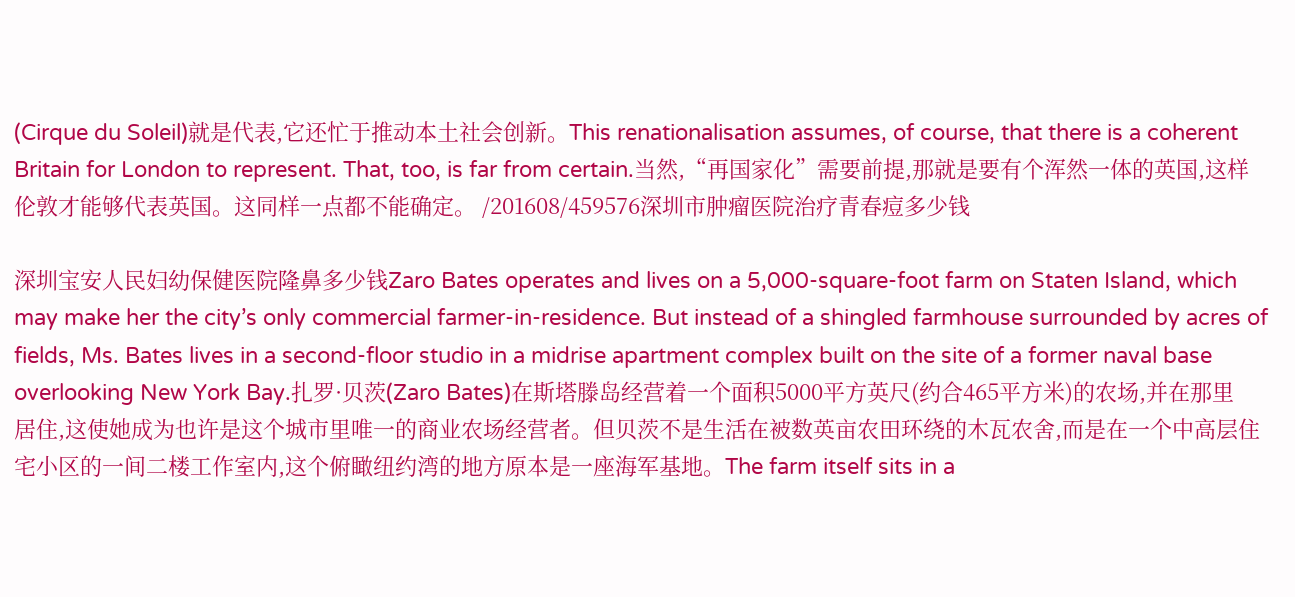(Cirque du Soleil)就是代表,它还忙于推动本土社会创新。This renationalisation assumes, of course, that there is a coherent Britain for London to represent. That, too, is far from certain.当然,“再国家化”需要前提,那就是要有个浑然一体的英国,这样伦敦才能够代表英国。这同样一点都不能确定。 /201608/459576深圳市肿瘤医院治疗青春痘多少钱

深圳宝安人民妇幼保健医院隆鼻多少钱Zaro Bates operates and lives on a 5,000-square-foot farm on Staten Island, which may make her the city’s only commercial farmer-in-residence. But instead of a shingled farmhouse surrounded by acres of fields, Ms. Bates lives in a second-floor studio in a midrise apartment complex built on the site of a former naval base overlooking New York Bay.扎罗·贝茨(Zaro Bates)在斯塔滕岛经营着一个面积5000平方英尺(约合465平方米)的农场,并在那里居住,这使她成为也许是这个城市里唯一的商业农场经营者。但贝茨不是生活在被数英亩农田环绕的木瓦农舍,而是在一个中高层住宅小区的一间二楼工作室内,这个俯瞰纽约湾的地方原本是一座海军基地。The farm itself sits in a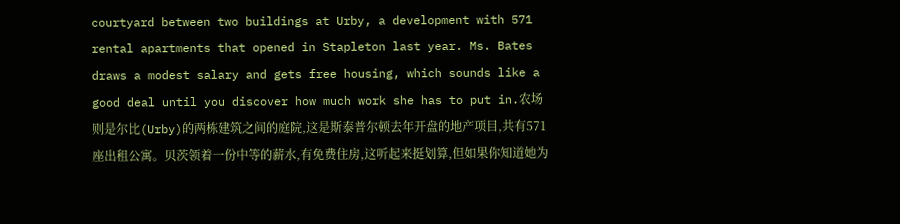courtyard between two buildings at Urby, a development with 571 rental apartments that opened in Stapleton last year. Ms. Bates draws a modest salary and gets free housing, which sounds like a good deal until you discover how much work she has to put in.农场则是尔比(Urby)的两栋建筑之间的庭院,这是斯泰普尔顿去年开盘的地产项目,共有571座出租公寓。贝茨领着一份中等的薪水,有免费住房,这听起来挺划算,但如果你知道她为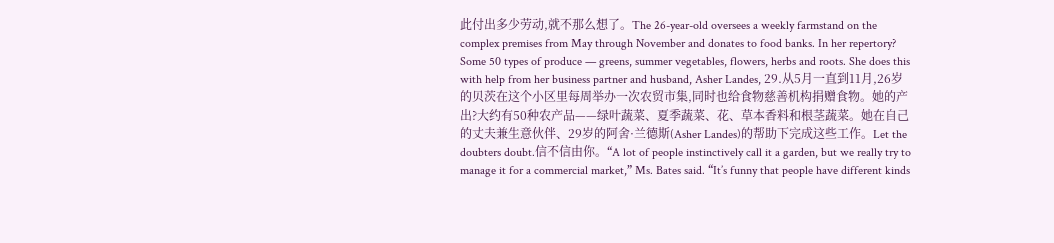此付出多少劳动,就不那么想了。The 26-year-old oversees a weekly farmstand on the complex premises from May through November and donates to food banks. In her repertory? Some 50 types of produce — greens, summer vegetables, flowers, herbs and roots. She does this with help from her business partner and husband, Asher Landes, 29.从5月一直到11月,26岁的贝茨在这个小区里每周举办一次农贸市集,同时也给食物慈善机构捐赠食物。她的产出?大约有50种农产品——绿叶蔬菜、夏季蔬菜、花、草本香料和根茎蔬菜。她在自己的丈夫兼生意伙伴、29岁的阿舍·兰德斯(Asher Landes)的帮助下完成这些工作。Let the doubters doubt.信不信由你。“A lot of people instinctively call it a garden, but we really try to manage it for a commercial market,” Ms. Bates said. “It’s funny that people have different kinds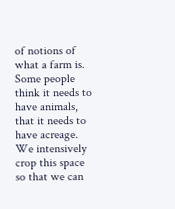of notions of what a farm is. Some people think it needs to have animals, that it needs to have acreage. We intensively crop this space so that we can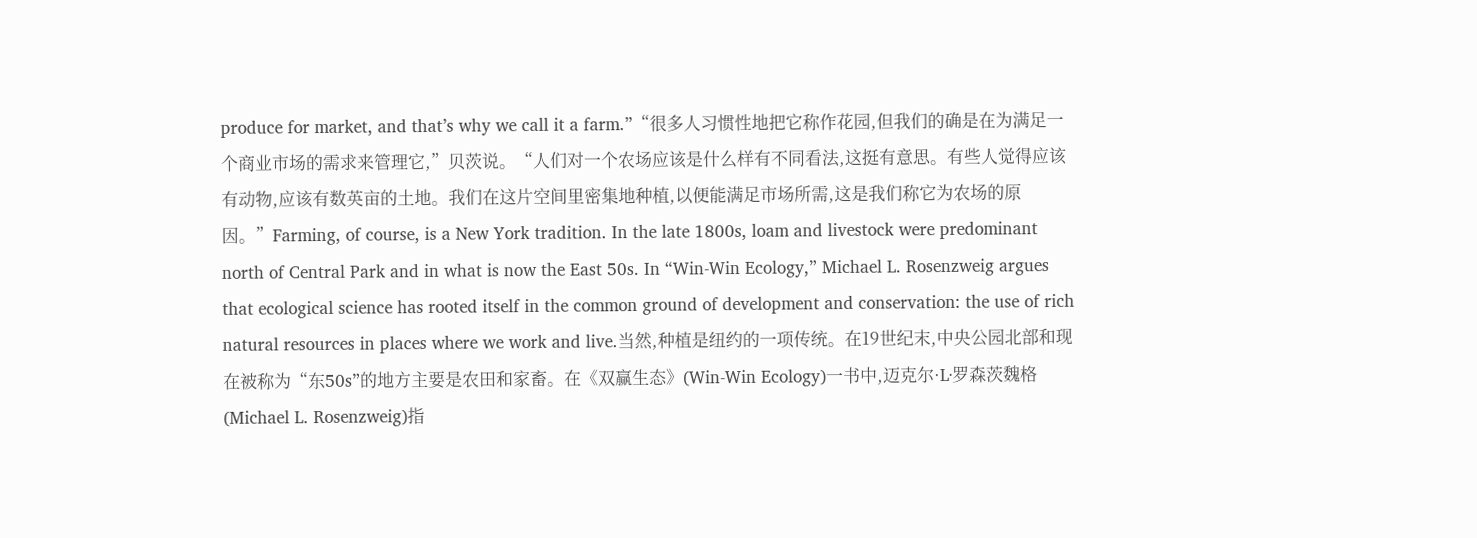produce for market, and that’s why we call it a farm.”“很多人习惯性地把它称作花园,但我们的确是在为满足一个商业市场的需求来管理它,”贝茨说。“人们对一个农场应该是什么样有不同看法,这挺有意思。有些人觉得应该有动物,应该有数英亩的土地。我们在这片空间里密集地种植,以便能满足市场所需,这是我们称它为农场的原因。”Farming, of course, is a New York tradition. In the late 1800s, loam and livestock were predominant north of Central Park and in what is now the East 50s. In “Win-Win Ecology,” Michael L. Rosenzweig argues that ecological science has rooted itself in the common ground of development and conservation: the use of rich natural resources in places where we work and live.当然,种植是纽约的一项传统。在19世纪末,中央公园北部和现在被称为“东50s”的地方主要是农田和家畜。在《双赢生态》(Win-Win Ecology)一书中,迈克尔·L·罗森茨魏格(Michael L. Rosenzweig)指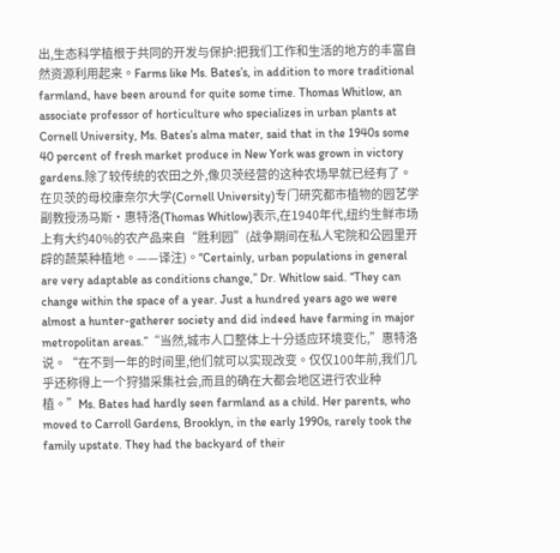出,生态科学植根于共同的开发与保护:把我们工作和生活的地方的丰富自然资源利用起来。Farms like Ms. Bates’s, in addition to more traditional farmland, have been around for quite some time. Thomas Whitlow, an associate professor of horticulture who specializes in urban plants at Cornell University, Ms. Bates’s alma mater, said that in the 1940s some 40 percent of fresh market produce in New York was grown in victory gardens.除了较传统的农田之外,像贝茨经营的这种农场早就已经有了。在贝茨的母校康奈尔大学(Cornell University)专门研究都市植物的园艺学副教授汤马斯·惠特洛(Thomas Whitlow)表示,在1940年代,纽约生鲜市场上有大约40%的农产品来自“胜利园”(战争期间在私人宅院和公园里开辟的蔬菜种植地。——译注)。“Certainly, urban populations in general are very adaptable as conditions change,” Dr. Whitlow said. “They can change within the space of a year. Just a hundred years ago we were almost a hunter-gatherer society and did indeed have farming in major metropolitan areas.”“当然,城市人口整体上十分适应环境变化,”惠特洛说。“在不到一年的时间里,他们就可以实现改变。仅仅100年前,我们几乎还称得上一个狩猎采集社会,而且的确在大都会地区进行农业种植。”Ms. Bates had hardly seen farmland as a child. Her parents, who moved to Carroll Gardens, Brooklyn, in the early 1990s, rarely took the family upstate. They had the backyard of their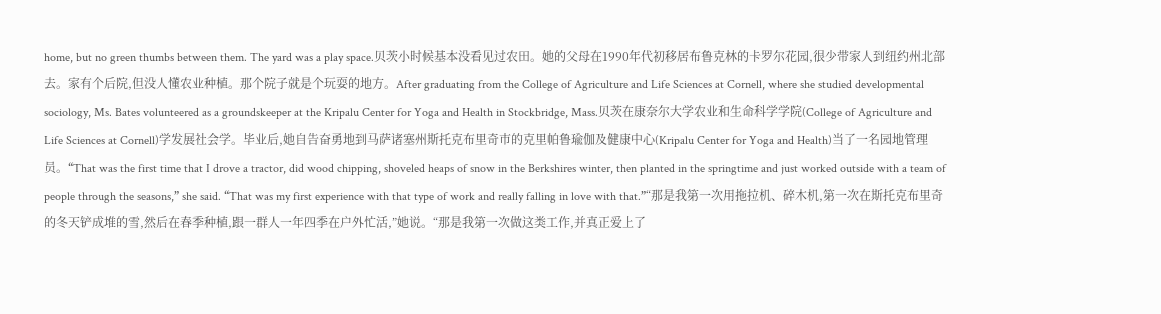home, but no green thumbs between them. The yard was a play space.贝茨小时候基本没看见过农田。她的父母在1990年代初移居布鲁克林的卡罗尔花园,很少带家人到纽约州北部去。家有个后院,但没人懂农业种植。那个院子就是个玩耍的地方。After graduating from the College of Agriculture and Life Sciences at Cornell, where she studied developmental sociology, Ms. Bates volunteered as a groundskeeper at the Kripalu Center for Yoga and Health in Stockbridge, Mass.贝茨在康奈尔大学农业和生命科学学院(College of Agriculture and Life Sciences at Cornell)学发展社会学。毕业后,她自告奋勇地到马萨诸塞州斯托克布里奇市的克里帕鲁瑜伽及健康中心(Kripalu Center for Yoga and Health)当了一名园地管理员。“That was the first time that I drove a tractor, did wood chipping, shoveled heaps of snow in the Berkshires winter, then planted in the springtime and just worked outside with a team of people through the seasons,” she said. “That was my first experience with that type of work and really falling in love with that.”“那是我第一次用拖拉机、碎木机,第一次在斯托克布里奇的冬天铲成堆的雪,然后在春季种植,跟一群人一年四季在户外忙活,”她说。“那是我第一次做这类工作,并真正爱上了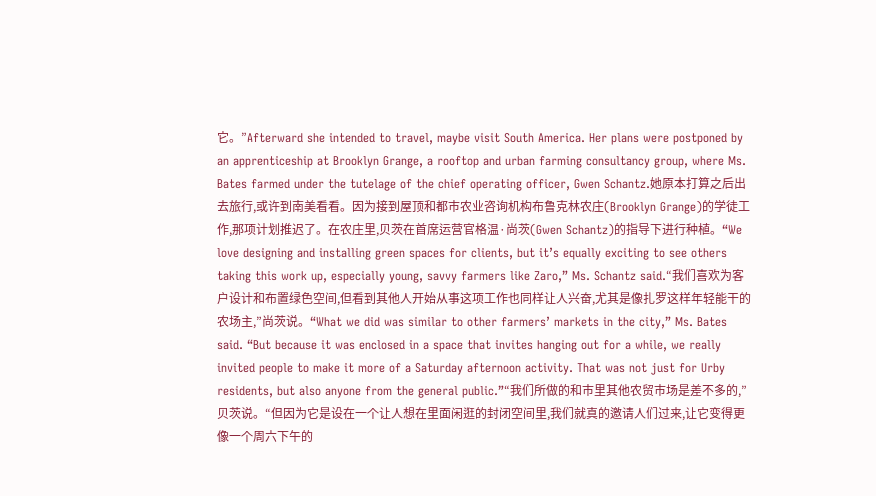它。”Afterward she intended to travel, maybe visit South America. Her plans were postponed by an apprenticeship at Brooklyn Grange, a rooftop and urban farming consultancy group, where Ms. Bates farmed under the tutelage of the chief operating officer, Gwen Schantz.她原本打算之后出去旅行,或许到南美看看。因为接到屋顶和都市农业咨询机构布鲁克林农庄(Brooklyn Grange)的学徒工作,那项计划推迟了。在农庄里,贝茨在首席运营官格温·尚茨(Gwen Schantz)的指导下进行种植。“We love designing and installing green spaces for clients, but it’s equally exciting to see others taking this work up, especially young, savvy farmers like Zaro,” Ms. Schantz said.“我们喜欢为客户设计和布置绿色空间,但看到其他人开始从事这项工作也同样让人兴奋,尤其是像扎罗这样年轻能干的农场主,”尚茨说。“What we did was similar to other farmers’ markets in the city,” Ms. Bates said. “But because it was enclosed in a space that invites hanging out for a while, we really invited people to make it more of a Saturday afternoon activity. That was not just for Urby residents, but also anyone from the general public.”“我们所做的和市里其他农贸市场是差不多的,”贝茨说。“但因为它是设在一个让人想在里面闲逛的封闭空间里,我们就真的邀请人们过来,让它变得更像一个周六下午的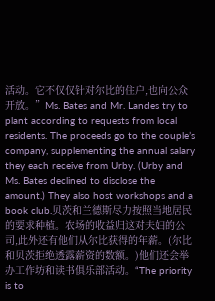活动。它不仅仅针对尔比的住户,也向公众开放。”Ms. Bates and Mr. Landes try to plant according to requests from local residents. The proceeds go to the couple’s company, supplementing the annual salary they each receive from Urby. (Urby and Ms. Bates declined to disclose the amount.) They also host workshops and a book club.贝茨和兰德斯尽力按照当地居民的要求种植。农场的收益归这对夫妇的公司,此外还有他们从尔比获得的年薪。(尔比和贝茨拒绝透露薪资的数额。)他们还会举办工作坊和读书俱乐部活动。“The priority is to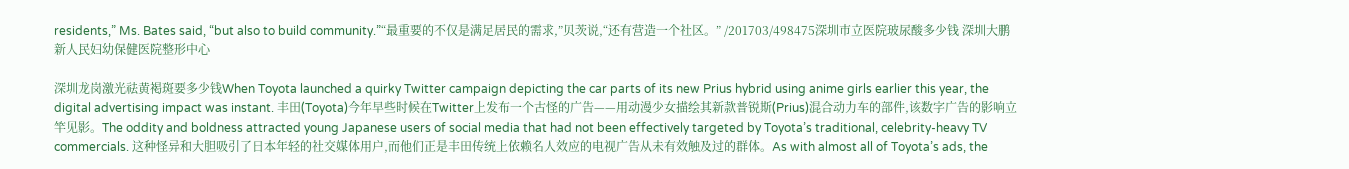residents,” Ms. Bates said, “but also to build community.”“最重要的不仅是满足居民的需求,”贝茨说,“还有营造一个社区。” /201703/498475深圳市立医院玻尿酸多少钱 深圳大鹏新人民妇幼保健医院整形中心

深圳龙岗激光祛黄褐斑要多少钱When Toyota launched a quirky Twitter campaign depicting the car parts of its new Prius hybrid using anime girls earlier this year, the digital advertising impact was instant. 丰田(Toyota)今年早些时候在Twitter上发布一个古怪的广告——用动漫少女描绘其新款普锐斯(Prius)混合动力车的部件,该数字广告的影响立竿见影。The oddity and boldness attracted young Japanese users of social media that had not been effectively targeted by Toyota’s traditional, celebrity-heavy TV commercials. 这种怪异和大胆吸引了日本年轻的社交媒体用户,而他们正是丰田传统上依赖名人效应的电视广告从未有效触及过的群体。As with almost all of Toyota’s ads, the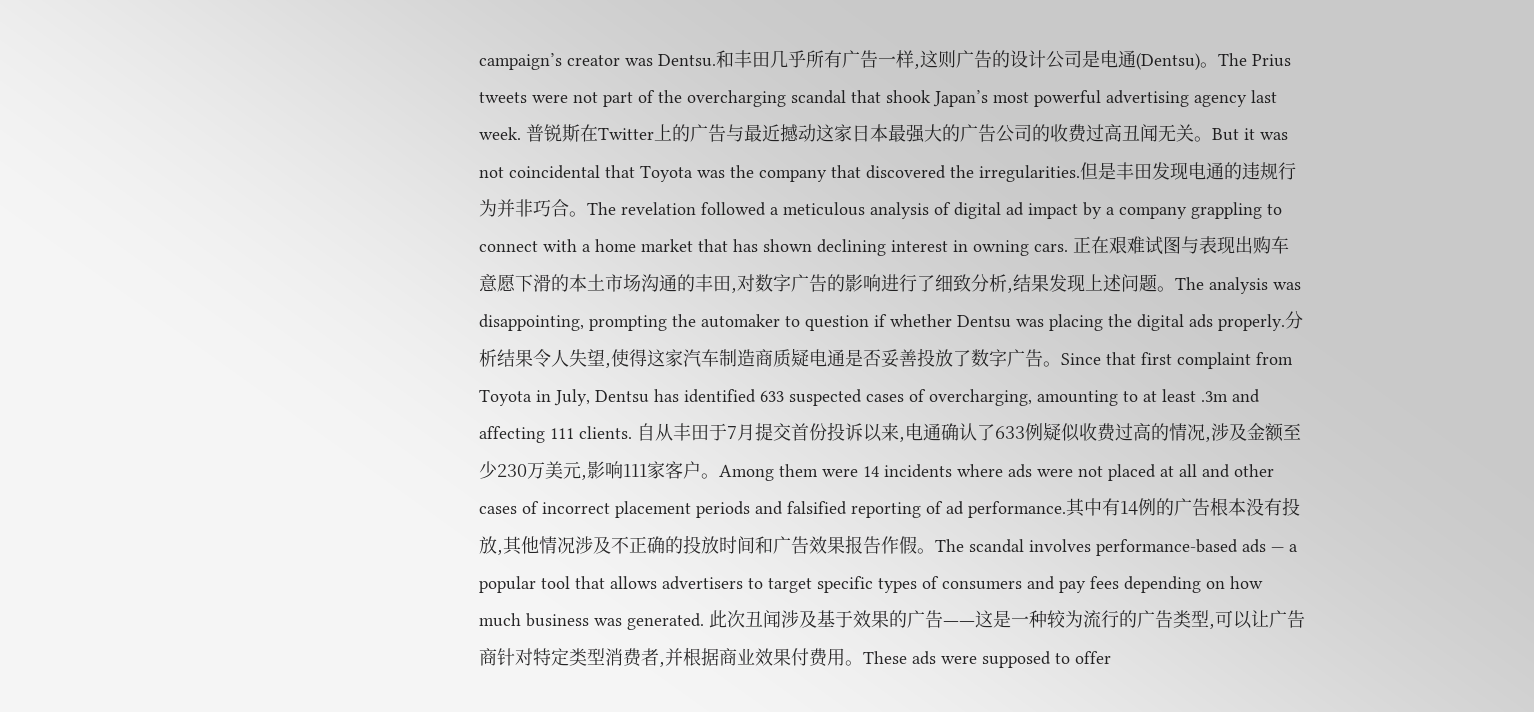campaign’s creator was Dentsu.和丰田几乎所有广告一样,这则广告的设计公司是电通(Dentsu)。The Prius tweets were not part of the overcharging scandal that shook Japan’s most powerful advertising agency last week. 普锐斯在Twitter上的广告与最近撼动这家日本最强大的广告公司的收费过高丑闻无关。But it was not coincidental that Toyota was the company that discovered the irregularities.但是丰田发现电通的违规行为并非巧合。The revelation followed a meticulous analysis of digital ad impact by a company grappling to connect with a home market that has shown declining interest in owning cars. 正在艰难试图与表现出购车意愿下滑的本土市场沟通的丰田,对数字广告的影响进行了细致分析,结果发现上述问题。The analysis was disappointing, prompting the automaker to question if whether Dentsu was placing the digital ads properly.分析结果令人失望,使得这家汽车制造商质疑电通是否妥善投放了数字广告。Since that first complaint from Toyota in July, Dentsu has identified 633 suspected cases of overcharging, amounting to at least .3m and affecting 111 clients. 自从丰田于7月提交首份投诉以来,电通确认了633例疑似收费过高的情况,涉及金额至少230万美元,影响111家客户。Among them were 14 incidents where ads were not placed at all and other cases of incorrect placement periods and falsified reporting of ad performance.其中有14例的广告根本没有投放,其他情况涉及不正确的投放时间和广告效果报告作假。The scandal involves performance-based ads — a popular tool that allows advertisers to target specific types of consumers and pay fees depending on how much business was generated. 此次丑闻涉及基于效果的广告——这是一种较为流行的广告类型,可以让广告商针对特定类型消费者,并根据商业效果付费用。These ads were supposed to offer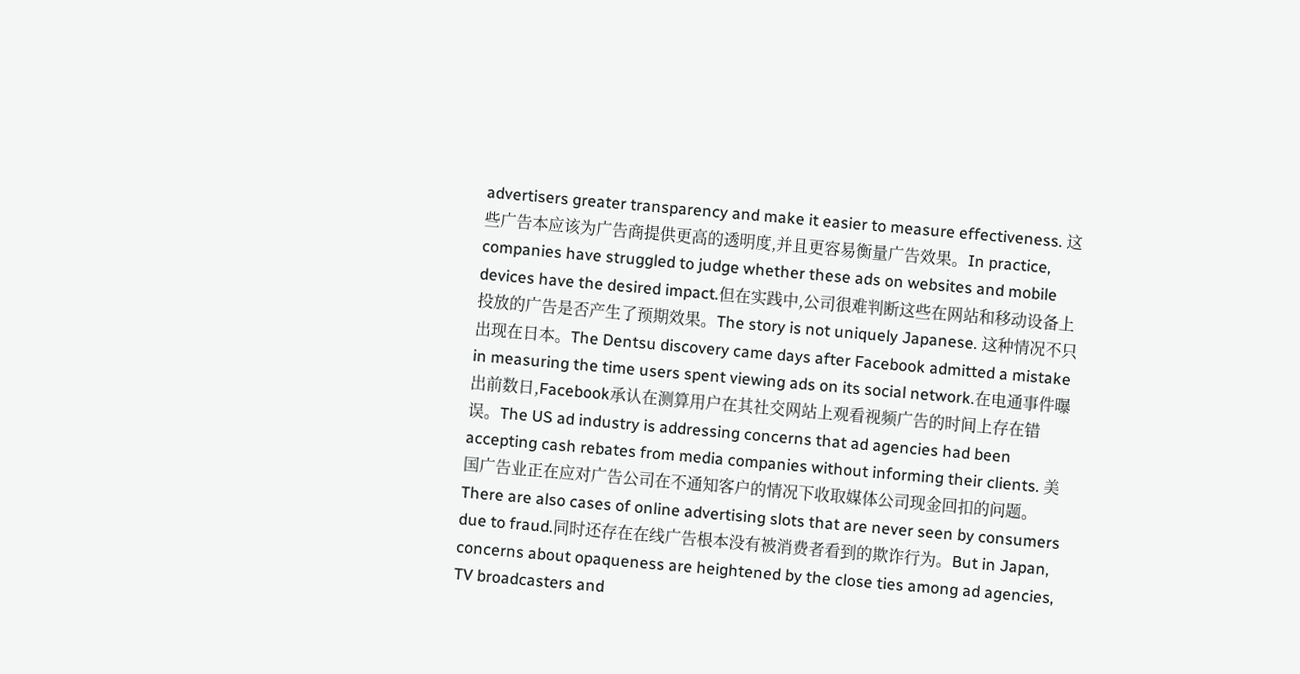advertisers greater transparency and make it easier to measure effectiveness. 这些广告本应该为广告商提供更高的透明度,并且更容易衡量广告效果。In practice, companies have struggled to judge whether these ads on websites and mobile devices have the desired impact.但在实践中,公司很难判断这些在网站和移动设备上投放的广告是否产生了预期效果。The story is not uniquely Japanese. 这种情况不只出现在日本。The Dentsu discovery came days after Facebook admitted a mistake in measuring the time users spent viewing ads on its social network.在电通事件曝出前数日,Facebook承认在测算用户在其社交网站上观看视频广告的时间上存在错误。The US ad industry is addressing concerns that ad agencies had been accepting cash rebates from media companies without informing their clients. 美国广告业正在应对广告公司在不通知客户的情况下收取媒体公司现金回扣的问题。There are also cases of online advertising slots that are never seen by consumers due to fraud.同时还存在在线广告根本没有被消费者看到的欺诈行为。But in Japan, concerns about opaqueness are heightened by the close ties among ad agencies, TV broadcasters and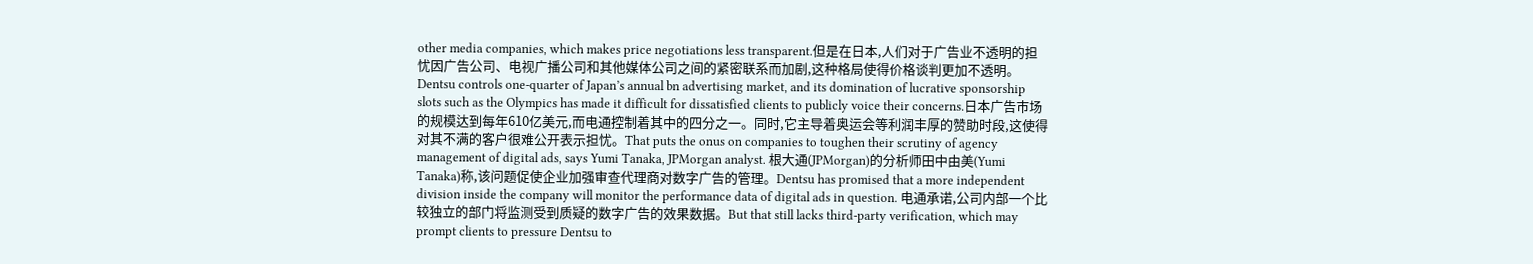other media companies, which makes price negotiations less transparent.但是在日本,人们对于广告业不透明的担忧因广告公司、电视广播公司和其他媒体公司之间的紧密联系而加剧,这种格局使得价格谈判更加不透明。Dentsu controls one-quarter of Japan’s annual bn advertising market, and its domination of lucrative sponsorship slots such as the Olympics has made it difficult for dissatisfied clients to publicly voice their concerns.日本广告市场的规模达到每年610亿美元,而电通控制着其中的四分之一。同时,它主导着奥运会等利润丰厚的赞助时段,这使得对其不满的客户很难公开表示担忧。That puts the onus on companies to toughen their scrutiny of agency management of digital ads, says Yumi Tanaka, JPMorgan analyst. 根大通(JPMorgan)的分析师田中由美(Yumi Tanaka)称,该问题促使企业加强审查代理商对数字广告的管理。Dentsu has promised that a more independent division inside the company will monitor the performance data of digital ads in question. 电通承诺,公司内部一个比较独立的部门将监测受到质疑的数字广告的效果数据。But that still lacks third-party verification, which may prompt clients to pressure Dentsu to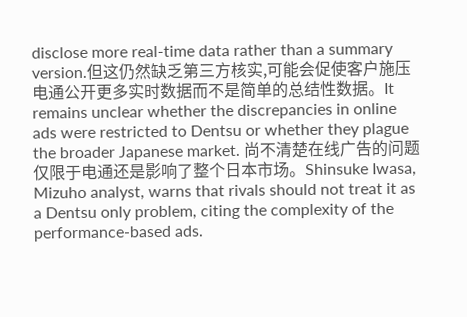disclose more real-time data rather than a summary version.但这仍然缺乏第三方核实,可能会促使客户施压电通公开更多实时数据而不是简单的总结性数据。It remains unclear whether the discrepancies in online ads were restricted to Dentsu or whether they plague the broader Japanese market. 尚不清楚在线广告的问题仅限于电通还是影响了整个日本市场。Shinsuke Iwasa, Mizuho analyst, warns that rivals should not treat it as a Dentsu only problem, citing the complexity of the performance-based ads.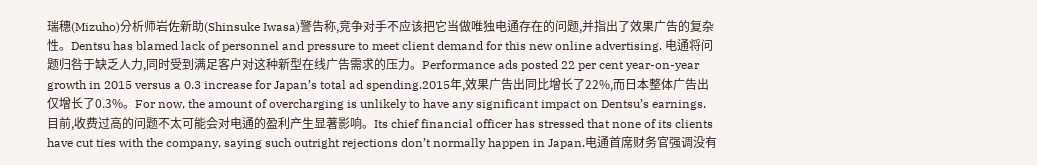瑞穗(Mizuho)分析师岩佐新助(Shinsuke Iwasa)警告称,竞争对手不应该把它当做唯独电通存在的问题,并指出了效果广告的复杂性。Dentsu has blamed lack of personnel and pressure to meet client demand for this new online advertising. 电通将问题归咎于缺乏人力,同时受到满足客户对这种新型在线广告需求的压力。Performance ads posted 22 per cent year-on-year growth in 2015 versus a 0.3 increase for Japan’s total ad spending.2015年,效果广告出同比增长了22%,而日本整体广告出仅增长了0.3%。For now, the amount of overcharging is unlikely to have any significant impact on Dentsu’s earnings. 目前,收费过高的问题不太可能会对电通的盈利产生显著影响。Its chief financial officer has stressed that none of its clients have cut ties with the company, saying such outright rejections don’t normally happen in Japan.电通首席财务官强调没有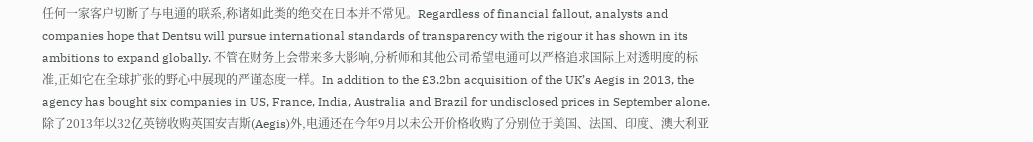任何一家客户切断了与电通的联系,称诸如此类的绝交在日本并不常见。Regardless of financial fallout, analysts and companies hope that Dentsu will pursue international standards of transparency with the rigour it has shown in its ambitions to expand globally. 不管在财务上会带来多大影响,分析师和其他公司希望电通可以严格追求国际上对透明度的标准,正如它在全球扩张的野心中展现的严谨态度一样。In addition to the £3.2bn acquisition of the UK’s Aegis in 2013, the agency has bought six companies in US, France, India, Australia and Brazil for undisclosed prices in September alone.除了2013年以32亿英镑收购英国安吉斯(Aegis)外,电通还在今年9月以未公开价格收购了分别位于美国、法国、印度、澳大利亚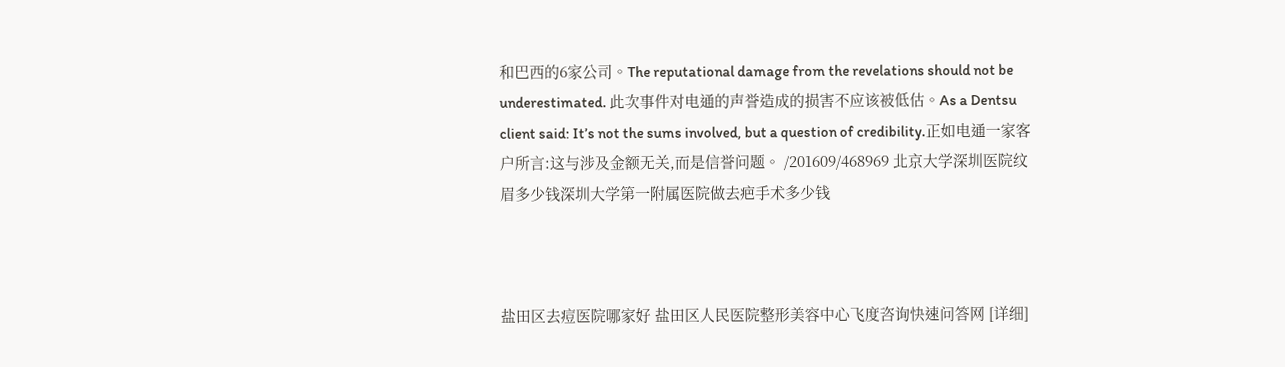和巴西的6家公司。The reputational damage from the revelations should not be underestimated. 此次事件对电通的声誉造成的损害不应该被低估。As a Dentsu client said: It’s not the sums involved, but a question of credibility.正如电通一家客户所言:这与涉及金额无关,而是信誉问题。 /201609/468969 北京大学深圳医院纹眉多少钱深圳大学第一附属医院做去疤手术多少钱



盐田区去痘医院哪家好 盐田区人民医院整形美容中心飞度咨询快速问答网 [详细]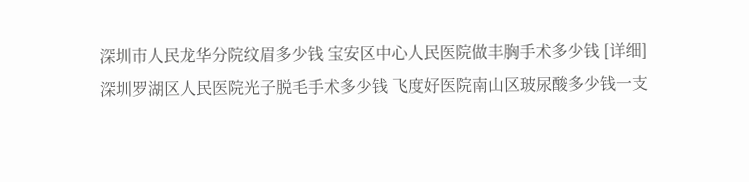深圳市人民龙华分院纹眉多少钱 宝安区中心人民医院做丰胸手术多少钱 [详细]
深圳罗湖区人民医院光子脱毛手术多少钱 飞度好医院南山区玻尿酸多少钱一支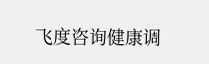飞度咨询健康调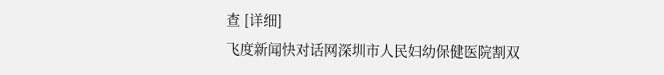查 [详细]
飞度新闻快对话网深圳市人民妇幼保健医院割双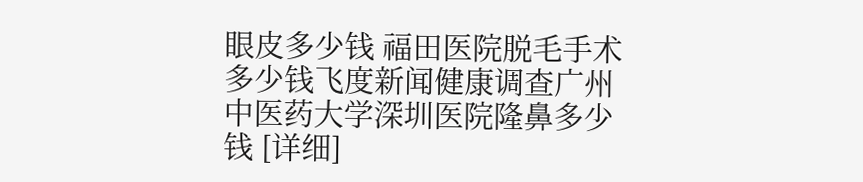眼皮多少钱 福田医院脱毛手术多少钱飞度新闻健康调查广州中医药大学深圳医院隆鼻多少钱 [详细]